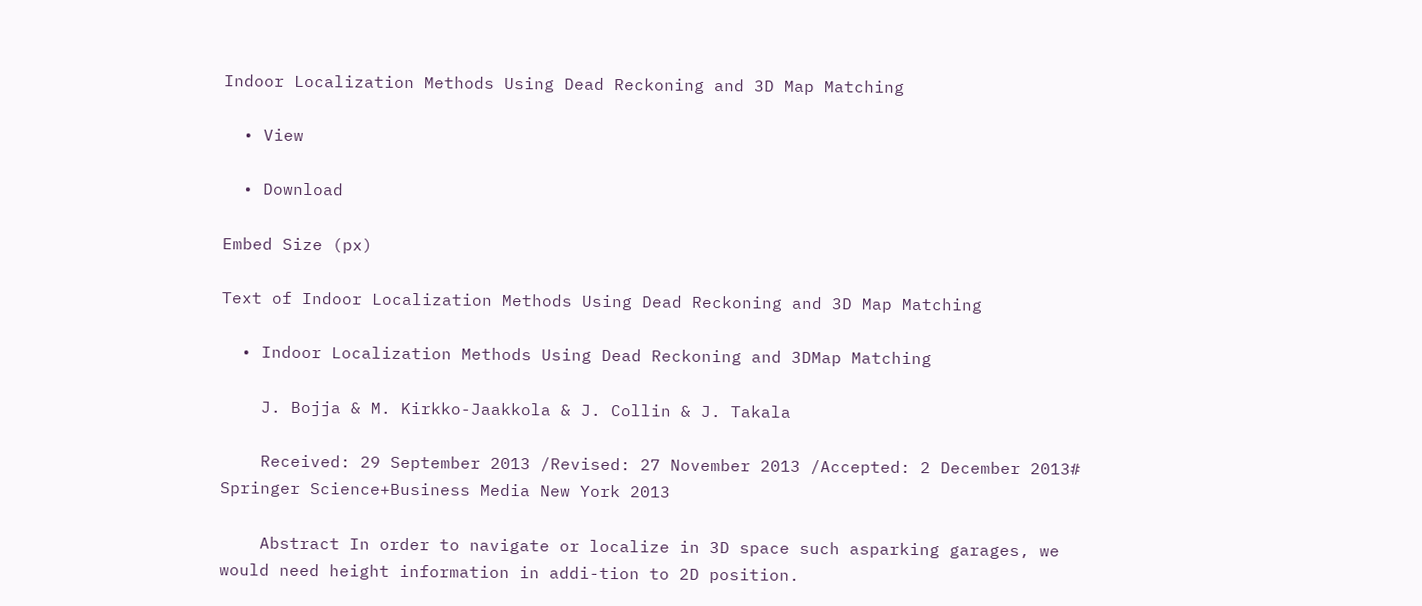Indoor Localization Methods Using Dead Reckoning and 3D Map Matching

  • View

  • Download

Embed Size (px)

Text of Indoor Localization Methods Using Dead Reckoning and 3D Map Matching

  • Indoor Localization Methods Using Dead Reckoning and 3DMap Matching

    J. Bojja & M. Kirkko-Jaakkola & J. Collin & J. Takala

    Received: 29 September 2013 /Revised: 27 November 2013 /Accepted: 2 December 2013# Springer Science+Business Media New York 2013

    Abstract In order to navigate or localize in 3D space such asparking garages, we would need height information in addi-tion to 2D position.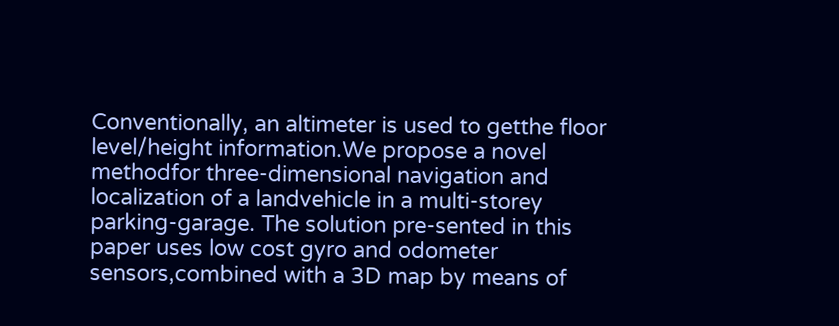Conventionally, an altimeter is used to getthe floor level/height information.We propose a novel methodfor three-dimensional navigation and localization of a landvehicle in a multi-storey parking-garage. The solution pre-sented in this paper uses low cost gyro and odometer sensors,combined with a 3D map by means of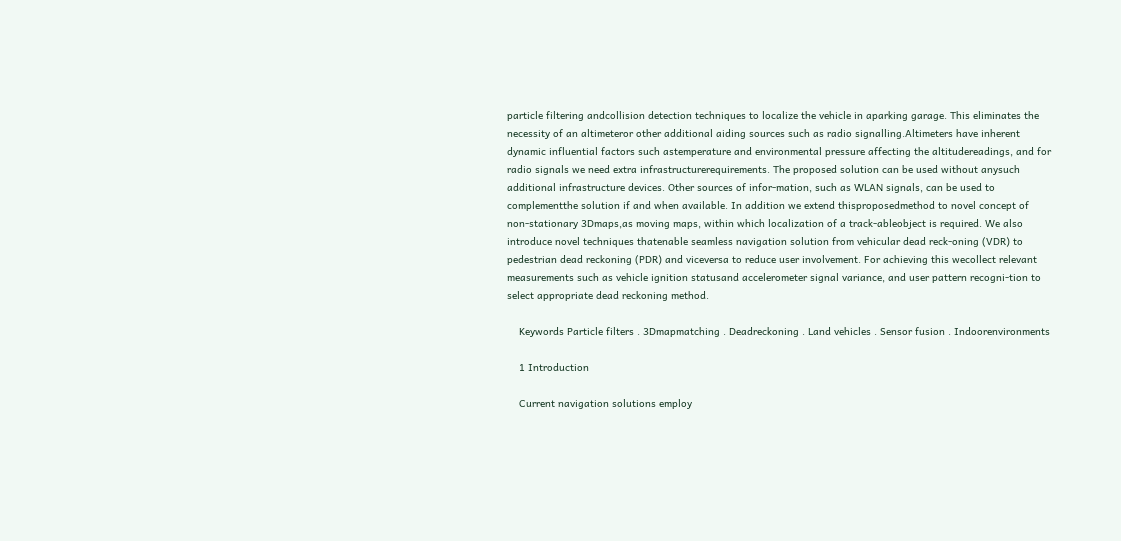particle filtering andcollision detection techniques to localize the vehicle in aparking garage. This eliminates the necessity of an altimeteror other additional aiding sources such as radio signalling.Altimeters have inherent dynamic influential factors such astemperature and environmental pressure affecting the altitudereadings, and for radio signals we need extra infrastructurerequirements. The proposed solution can be used without anysuch additional infrastructure devices. Other sources of infor-mation, such as WLAN signals, can be used to complementthe solution if and when available. In addition we extend thisproposedmethod to novel concept of non-stationary 3Dmaps,as moving maps, within which localization of a track-ableobject is required. We also introduce novel techniques thatenable seamless navigation solution from vehicular dead reck-oning (VDR) to pedestrian dead reckoning (PDR) and viceversa to reduce user involvement. For achieving this wecollect relevant measurements such as vehicle ignition statusand accelerometer signal variance, and user pattern recogni-tion to select appropriate dead reckoning method.

    Keywords Particle filters . 3Dmapmatching . Deadreckoning . Land vehicles . Sensor fusion . Indoorenvironments

    1 Introduction

    Current navigation solutions employ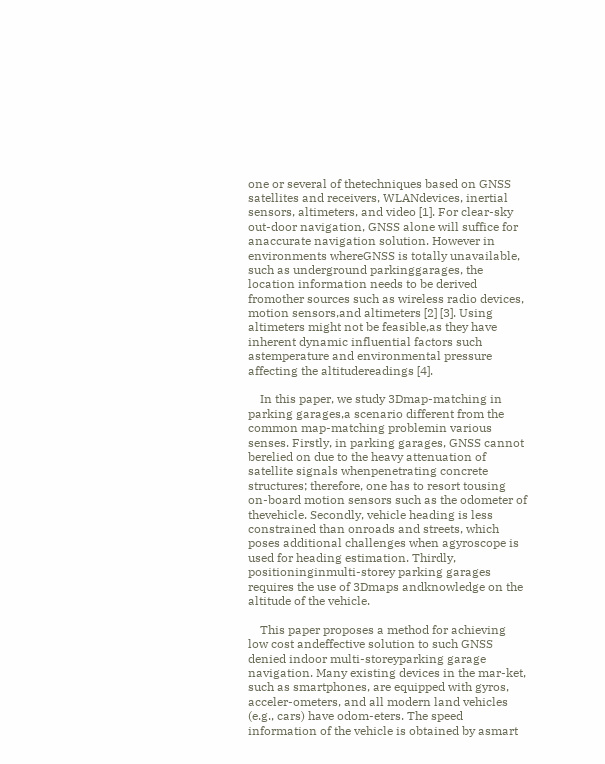one or several of thetechniques based on GNSS satellites and receivers, WLANdevices, inertial sensors, altimeters, and video [1]. For clear-sky out-door navigation, GNSS alone will suffice for anaccurate navigation solution. However in environments whereGNSS is totally unavailable, such as underground parkinggarages, the location information needs to be derived fromother sources such as wireless radio devices, motion sensors,and altimeters [2] [3]. Using altimeters might not be feasible,as they have inherent dynamic influential factors such astemperature and environmental pressure affecting the altitudereadings [4].

    In this paper, we study 3Dmap-matching in parking garages,a scenario different from the common map-matching problemin various senses. Firstly, in parking garages, GNSS cannot berelied on due to the heavy attenuation of satellite signals whenpenetrating concrete structures; therefore, one has to resort tousing on-board motion sensors such as the odometer of thevehicle. Secondly, vehicle heading is less constrained than onroads and streets, which poses additional challenges when agyroscope is used for heading estimation. Thirdly, positioninginmulti-storey parking garages requires the use of 3Dmaps andknowledge on the altitude of the vehicle.

    This paper proposes a method for achieving low cost andeffective solution to such GNSS denied indoor multi-storeyparking garage navigation. Many existing devices in the mar-ket, such as smartphones, are equipped with gyros, acceler-ometers, and all modern land vehicles (e.g., cars) have odom-eters. The speed information of the vehicle is obtained by asmart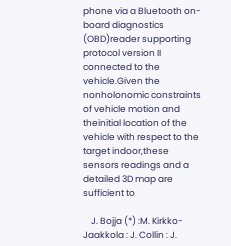phone via a Bluetooth on-board diagnostics (OBD)reader supporting protocol version II connected to the vehicle.Given the nonholonomic constraints of vehicle motion and theinitial location of the vehicle with respect to the target indoor,these sensors readings and a detailed 3D map are sufficient to

    J. Bojja (*) :M. Kirkko-Jaakkola : J. Collin : J.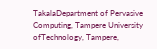TakalaDepartment of Pervasive Computing, Tampere University ofTechnology, Tampere,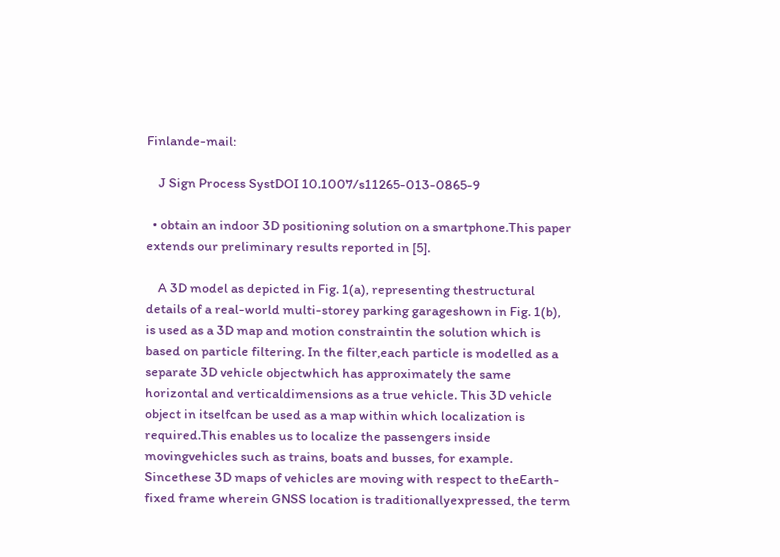Finlande-mail:

    J Sign Process SystDOI 10.1007/s11265-013-0865-9

  • obtain an indoor 3D positioning solution on a smartphone.This paper extends our preliminary results reported in [5].

    A 3D model as depicted in Fig. 1(a), representing thestructural details of a real-world multi-storey parking garageshown in Fig. 1(b), is used as a 3D map and motion constraintin the solution which is based on particle filtering. In the filter,each particle is modelled as a separate 3D vehicle objectwhich has approximately the same horizontal and verticaldimensions as a true vehicle. This 3D vehicle object in itselfcan be used as a map within which localization is required.This enables us to localize the passengers inside movingvehicles such as trains, boats and busses, for example. Sincethese 3D maps of vehicles are moving with respect to theEarth-fixed frame wherein GNSS location is traditionallyexpressed, the term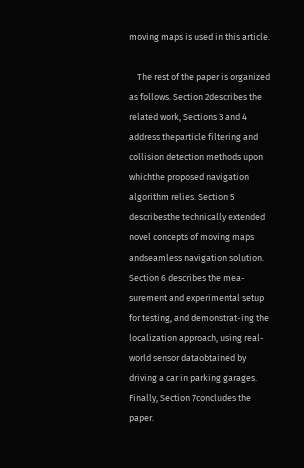moving maps is used in this article.

    The rest of the paper is organized as follows. Section 2describes the related work, Sections 3 and 4 address theparticle filtering and collision detection methods upon whichthe proposed navigation algorithm relies. Section 5 describesthe technically extended novel concepts of moving maps andseamless navigation solution. Section 6 describes the mea-surement and experimental setup for testing, and demonstrat-ing the localization approach, using real-world sensor dataobtained by driving a car in parking garages. Finally, Section 7concludes the paper.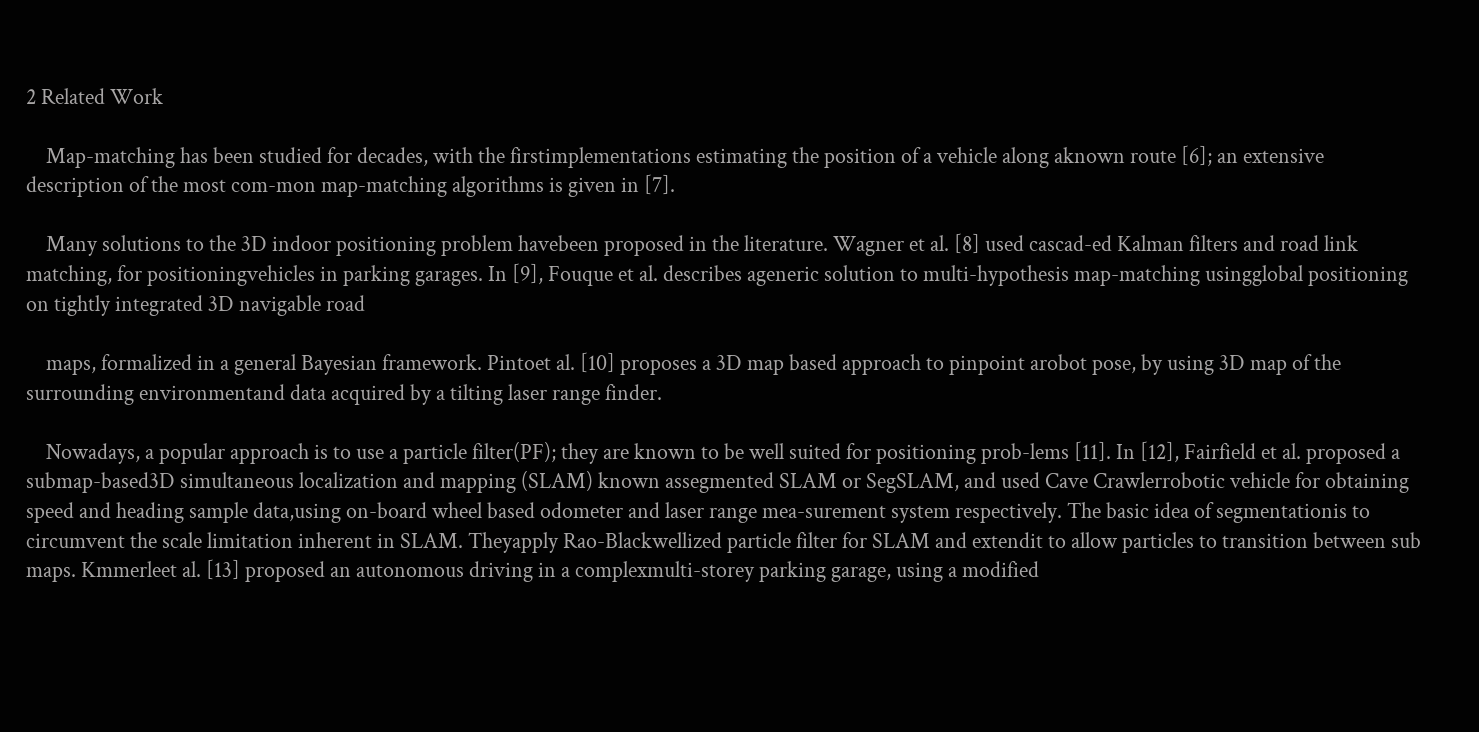2 Related Work

    Map-matching has been studied for decades, with the firstimplementations estimating the position of a vehicle along aknown route [6]; an extensive description of the most com-mon map-matching algorithms is given in [7].

    Many solutions to the 3D indoor positioning problem havebeen proposed in the literature. Wagner et al. [8] used cascad-ed Kalman filters and road link matching, for positioningvehicles in parking garages. In [9], Fouque et al. describes ageneric solution to multi-hypothesis map-matching usingglobal positioning on tightly integrated 3D navigable road

    maps, formalized in a general Bayesian framework. Pintoet al. [10] proposes a 3D map based approach to pinpoint arobot pose, by using 3D map of the surrounding environmentand data acquired by a tilting laser range finder.

    Nowadays, a popular approach is to use a particle filter(PF); they are known to be well suited for positioning prob-lems [11]. In [12], Fairfield et al. proposed a submap-based3D simultaneous localization and mapping (SLAM) known assegmented SLAM or SegSLAM, and used Cave Crawlerrobotic vehicle for obtaining speed and heading sample data,using on-board wheel based odometer and laser range mea-surement system respectively. The basic idea of segmentationis to circumvent the scale limitation inherent in SLAM. Theyapply Rao-Blackwellized particle filter for SLAM and extendit to allow particles to transition between sub maps. Kmmerleet al. [13] proposed an autonomous driving in a complexmulti-storey parking garage, using a modified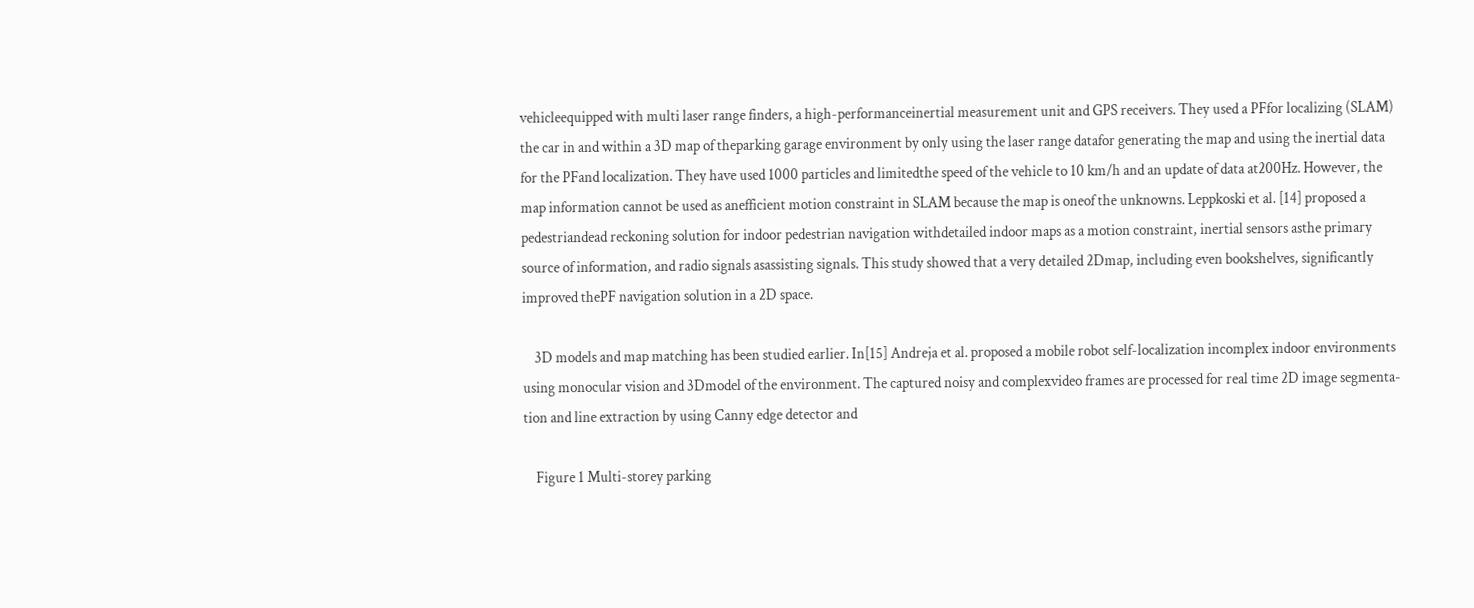vehicleequipped with multi laser range finders, a high-performanceinertial measurement unit and GPS receivers. They used a PFfor localizing (SLAM) the car in and within a 3D map of theparking garage environment by only using the laser range datafor generating the map and using the inertial data for the PFand localization. They have used 1000 particles and limitedthe speed of the vehicle to 10 km/h and an update of data at200Hz. However, the map information cannot be used as anefficient motion constraint in SLAM because the map is oneof the unknowns. Leppkoski et al. [14] proposed a pedestriandead reckoning solution for indoor pedestrian navigation withdetailed indoor maps as a motion constraint, inertial sensors asthe primary source of information, and radio signals asassisting signals. This study showed that a very detailed 2Dmap, including even bookshelves, significantly improved thePF navigation solution in a 2D space.

    3D models and map matching has been studied earlier. In[15] Andreja et al. proposed a mobile robot self-localization incomplex indoor environments using monocular vision and 3Dmodel of the environment. The captured noisy and complexvideo frames are processed for real time 2D image segmenta-tion and line extraction by using Canny edge detector and

    Figure 1 Multi-storey parking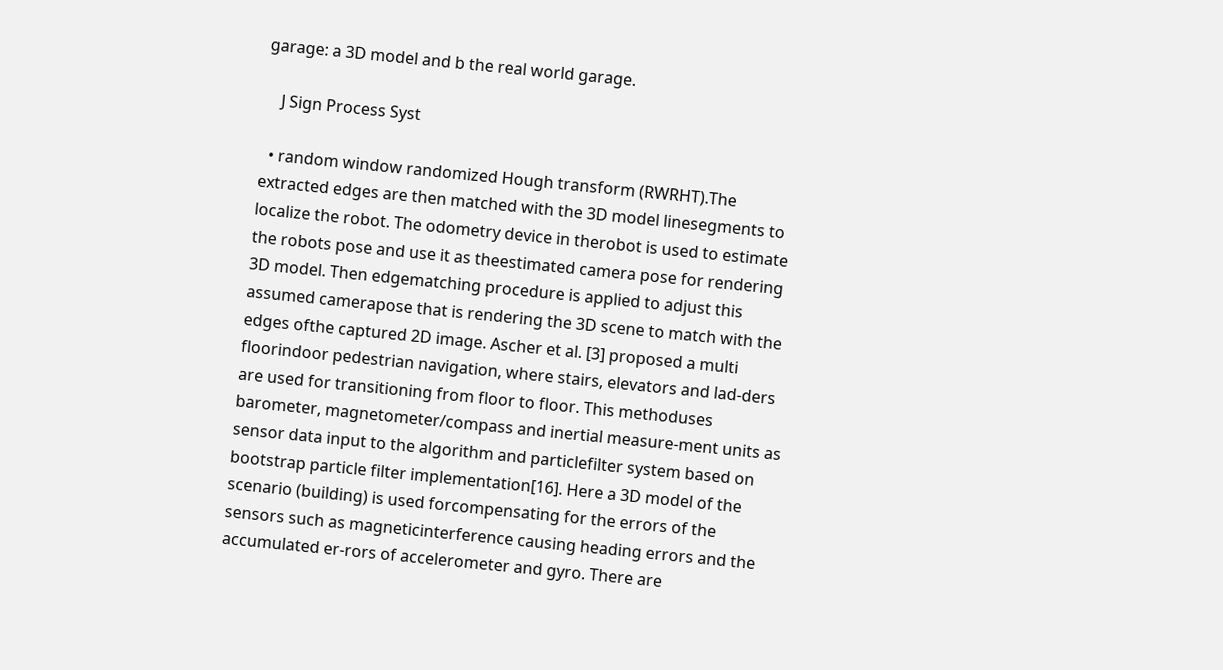garage: a 3D model and b the real world garage.

    J Sign Process Syst

  • random window randomized Hough transform (RWRHT).The extracted edges are then matched with the 3D model linesegments to localize the robot. The odometry device in therobot is used to estimate the robots pose and use it as theestimated camera pose for rendering 3D model. Then edgematching procedure is applied to adjust this assumed camerapose that is rendering the 3D scene to match with the edges ofthe captured 2D image. Ascher et al. [3] proposed a multi floorindoor pedestrian navigation, where stairs, elevators and lad-ders are used for transitioning from floor to floor. This methoduses barometer, magnetometer/compass and inertial measure-ment units as sensor data input to the algorithm and particlefilter system based on bootstrap particle filter implementation[16]. Here a 3D model of the scenario (building) is used forcompensating for the errors of the sensors such as magneticinterference causing heading errors and the accumulated er-rors of accelerometer and gyro. There are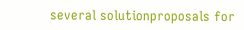several solutionproposals for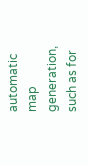automatic map generation, such as for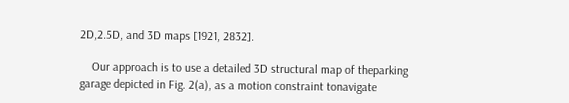2D,2.5D, and 3D maps [1921, 2832].

    Our approach is to use a detailed 3D structural map of theparking garage depicted in Fig. 2(a), as a motion constraint tonavigate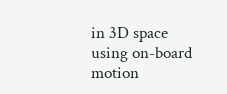in 3D space using on-board motion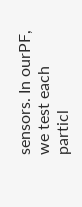sensors. In ourPF, we test each particl